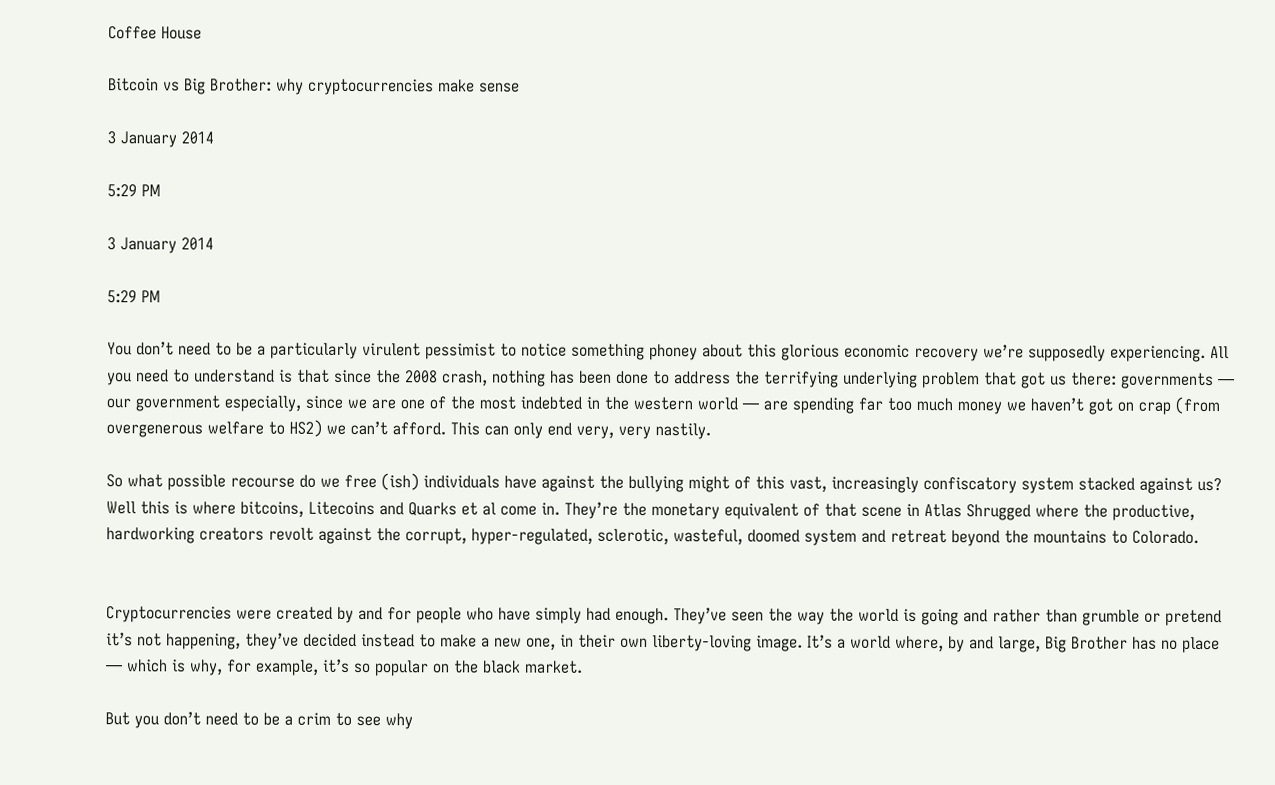Coffee House

Bitcoin vs Big Brother: why cryptocurrencies make sense

3 January 2014

5:29 PM

3 January 2014

5:29 PM

You don’t need to be a particularly virulent pessimist to notice something phoney about this glorious economic recovery we’re supposedly experiencing. All you need to understand is that since the 2008 crash, nothing has been done to address the terrifying underlying problem that got us there: governments — our government especially, since we are one of the most indebted in the western world — are spending far too much money we haven’t got on crap (from overgenerous welfare to HS2) we can’t afford. This can only end very, very nastily.

So what possible recourse do we free (ish) individuals have against the bullying might of this vast, increasingly confiscatory system stacked against us? Well this is where bitcoins, Litecoins and Quarks et al come in. They’re the monetary equivalent of that scene in Atlas Shrugged where the productive, hardworking creators revolt against the corrupt, hyper-regulated, sclerotic, wasteful, doomed system and retreat beyond the mountains to Colorado.


Cryptocurrencies were created by and for people who have simply had enough. They’ve seen the way the world is going and rather than grumble or pretend it’s not happening, they’ve decided instead to make a new one, in their own liberty-loving image. It’s a world where, by and large, Big Brother has no place — which is why, for example, it’s so popular on the black market.

But you don’t need to be a crim to see why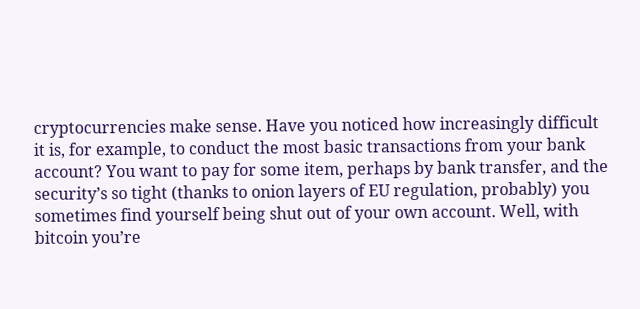cryptocurrencies make sense. Have you noticed how increasingly difficult it is, for example, to conduct the most basic transactions from your bank account? You want to pay for some item, perhaps by bank transfer, and the security’s so tight (thanks to onion layers of EU regulation, probably) you sometimes find yourself being shut out of your own account. Well, with bitcoin you’re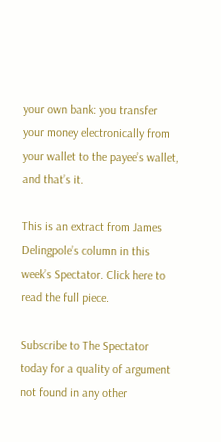your own bank: you transfer your money electronically from your wallet to the payee’s wallet, and that’s it.

This is an extract from James Delingpole’s column in this week’s Spectator. Click here to read the full piece.

Subscribe to The Spectator today for a quality of argument not found in any other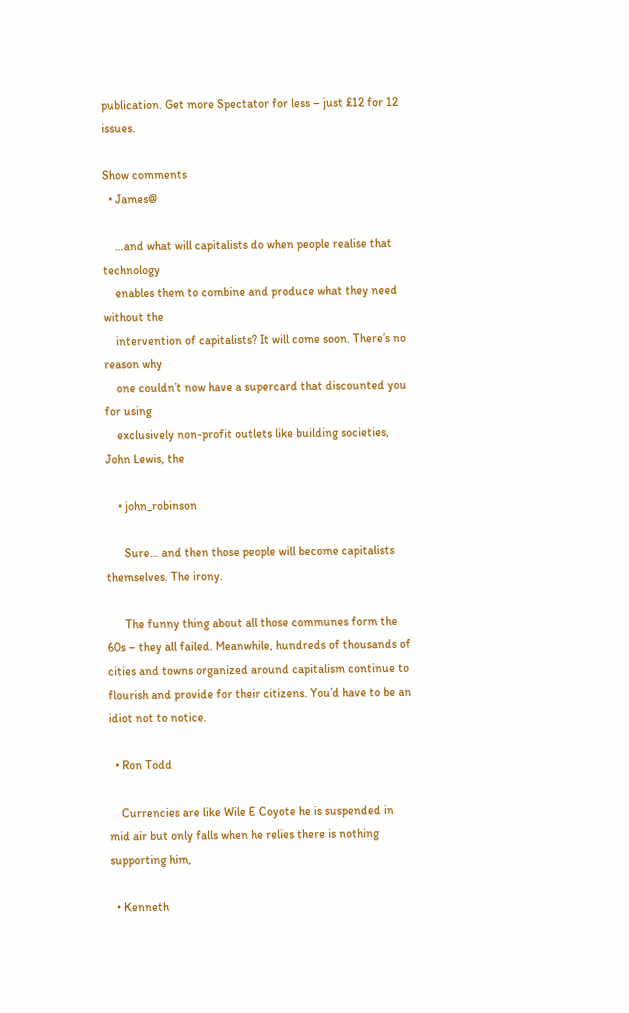publication. Get more Spectator for less – just £12 for 12 issues.

Show comments
  • James@

    …and what will capitalists do when people realise that technology
    enables them to combine and produce what they need without the
    intervention of capitalists? It will come soon. There’s no reason why
    one couldn’t now have a supercard that discounted you for using
    exclusively non-profit outlets like building societies, John Lewis, the

    • john_robinson

      Sure… and then those people will become capitalists themselves. The irony.

      The funny thing about all those communes form the 60s – they all failed. Meanwhile, hundreds of thousands of cities and towns organized around capitalism continue to flourish and provide for their citizens. You’d have to be an idiot not to notice.

  • Ron Todd

    Currencies are like Wile E Coyote he is suspended in mid air but only falls when he relies there is nothing supporting him,

  • Kenneth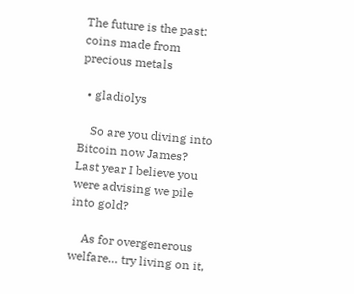The future is the past: coins made from precious metals

  • gladiolys

    So are you diving into Bitcoin now James? Last year I believe you were advising we pile into gold?

    As for overgenerous welfare… try living on it,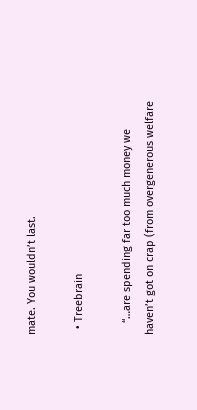mate. You wouldn’t last.

  • Treebrain

    “…are spending far too much money we haven’t got on crap (from overgenerous welfare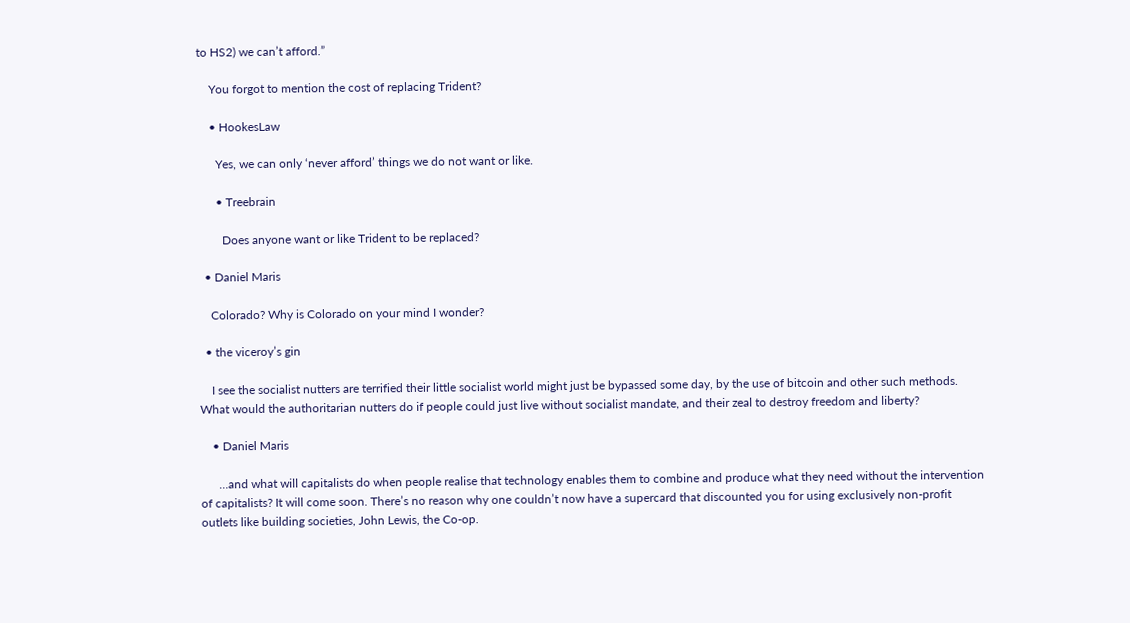to HS2) we can’t afford.”

    You forgot to mention the cost of replacing Trident?

    • HookesLaw

      Yes, we can only ‘never afford’ things we do not want or like.

      • Treebrain

        Does anyone want or like Trident to be replaced?

  • Daniel Maris

    Colorado? Why is Colorado on your mind I wonder?

  • the viceroy’s gin

    I see the socialist nutters are terrified their little socialist world might just be bypassed some day, by the use of bitcoin and other such methods. What would the authoritarian nutters do if people could just live without socialist mandate, and their zeal to destroy freedom and liberty?

    • Daniel Maris

      …and what will capitalists do when people realise that technology enables them to combine and produce what they need without the intervention of capitalists? It will come soon. There’s no reason why one couldn’t now have a supercard that discounted you for using exclusively non-profit outlets like building societies, John Lewis, the Co-op.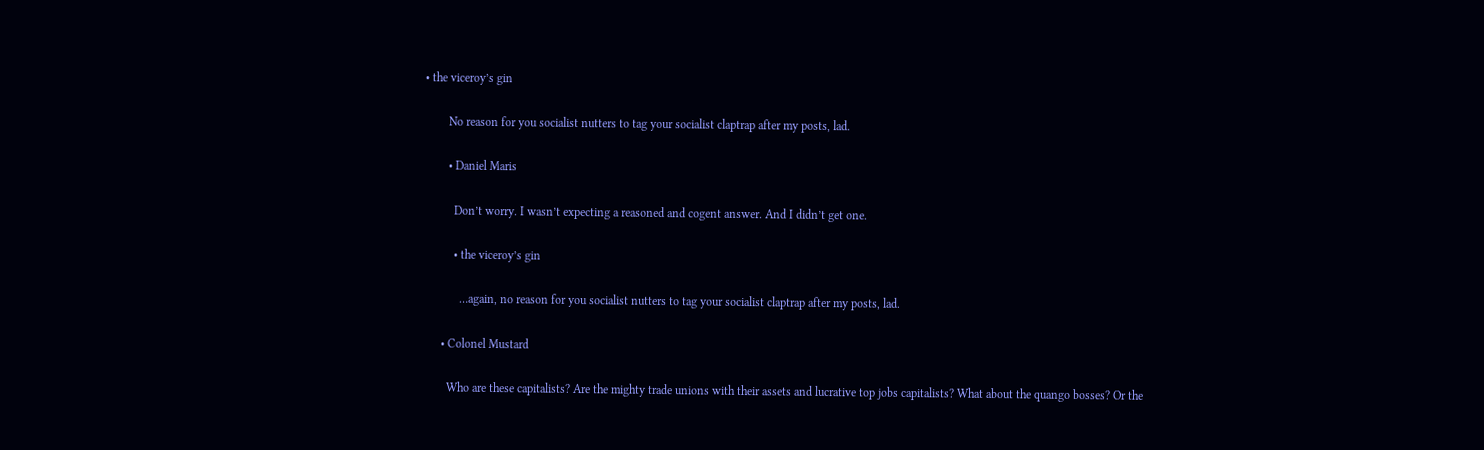• the viceroy’s gin

        No reason for you socialist nutters to tag your socialist claptrap after my posts, lad.

        • Daniel Maris

          Don’t worry. I wasn’t expecting a reasoned and cogent answer. And I didn’t get one.

          • the viceroy’s gin

            …again, no reason for you socialist nutters to tag your socialist claptrap after my posts, lad.

      • Colonel Mustard

        Who are these capitalists? Are the mighty trade unions with their assets and lucrative top jobs capitalists? What about the quango bosses? Or the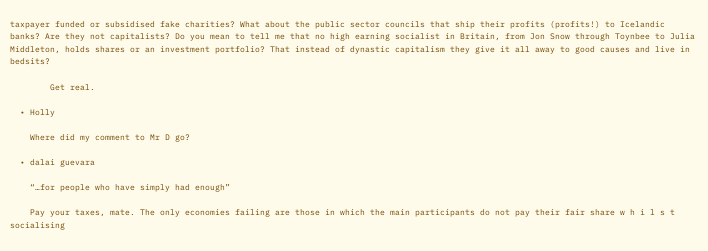taxpayer funded or subsidised fake charities? What about the public sector councils that ship their profits (profits!) to Icelandic banks? Are they not capitalists? Do you mean to tell me that no high earning socialist in Britain, from Jon Snow through Toynbee to Julia Middleton, holds shares or an investment portfolio? That instead of dynastic capitalism they give it all away to good causes and live in bedsits?

        Get real.

  • Holly

    Where did my comment to Mr D go?

  • dalai guevara

    “…for people who have simply had enough”

    Pay your taxes, mate. The only economies failing are those in which the main participants do not pay their fair share w h i l s t socialising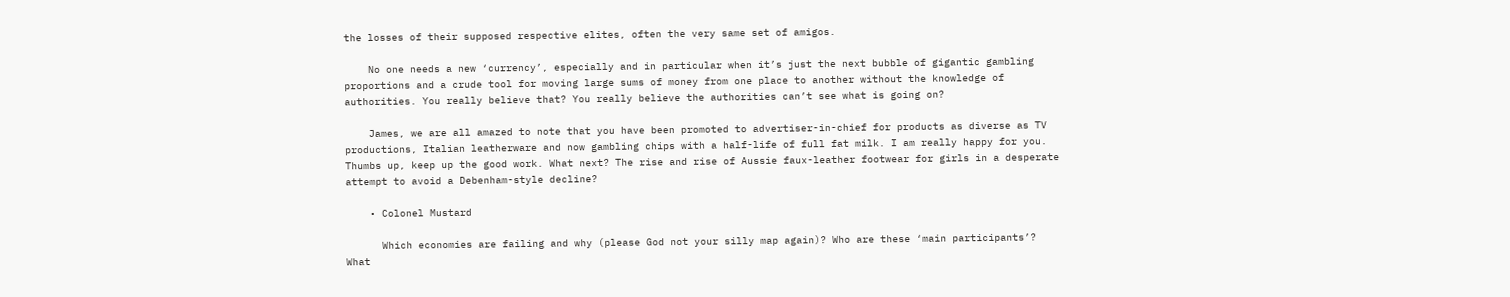the losses of their supposed respective elites, often the very same set of amigos.

    No one needs a new ‘currency’, especially and in particular when it’s just the next bubble of gigantic gambling proportions and a crude tool for moving large sums of money from one place to another without the knowledge of authorities. You really believe that? You really believe the authorities can’t see what is going on?

    James, we are all amazed to note that you have been promoted to advertiser-in-chief for products as diverse as TV productions, Italian leatherware and now gambling chips with a half-life of full fat milk. I am really happy for you. Thumbs up, keep up the good work. What next? The rise and rise of Aussie faux-leather footwear for girls in a desperate attempt to avoid a Debenham-style decline?

    • Colonel Mustard

      Which economies are failing and why (please God not your silly map again)? Who are these ‘main participants’? What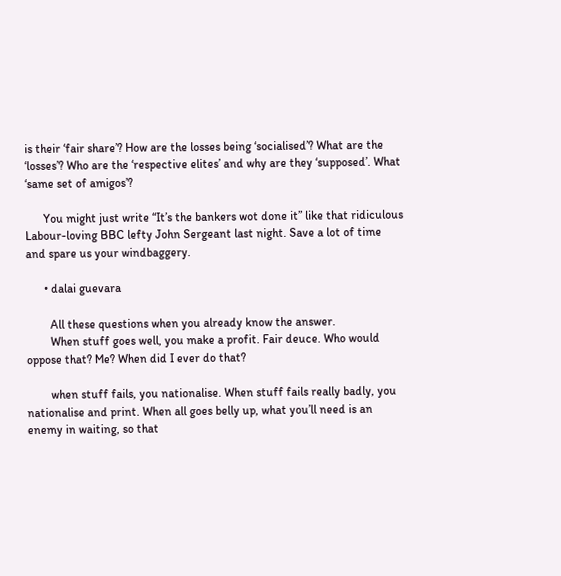is their ‘fair share’? How are the losses being ‘socialised’? What are the ‘losses’? Who are the ‘respective elites’ and why are they ‘supposed’. What ‘same set of amigos’?

      You might just write “It’s the bankers wot done it” like that ridiculous Labour-loving BBC lefty John Sergeant last night. Save a lot of time and spare us your windbaggery.

      • dalai guevara

        All these questions when you already know the answer.
        When stuff goes well, you make a profit. Fair deuce. Who would oppose that? Me? When did I ever do that?

        when stuff fails, you nationalise. When stuff fails really badly, you nationalise and print. When all goes belly up, what you’ll need is an enemy in waiting, so that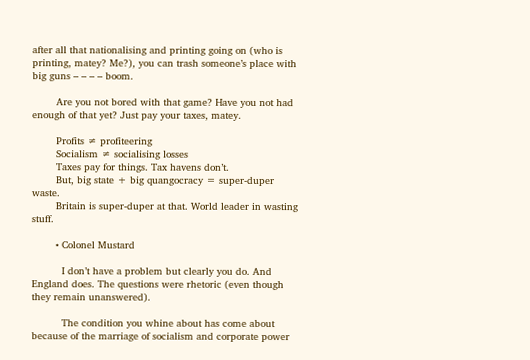after all that nationalising and printing going on (who is printing, matey? Me?), you can trash someone’s place with big guns – – – – boom.

        Are you not bored with that game? Have you not had enough of that yet? Just pay your taxes, matey.

        Profits ≠ profiteering
        Socialism ≠ socialising losses
        Taxes pay for things. Tax havens don’t.
        But, big state + big quangocracy = super-duper waste.
        Britain is super-duper at that. World leader in wasting stuff.

        • Colonel Mustard

          I don’t have a problem but clearly you do. And England does. The questions were rhetoric (even though they remain unanswered).

          The condition you whine about has come about because of the marriage of socialism and corporate power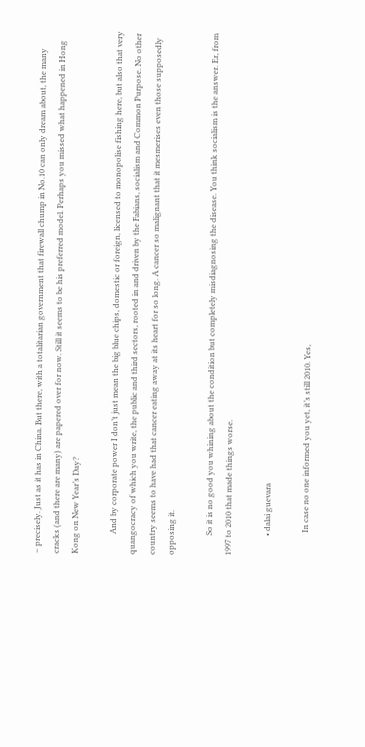– precisely. Just as it has in China. But there, with a totalitarian government that firewall chump in No.10 can only dream about, the many cracks (and there are many) are papered over for now. Still it seems to be his preferred model. Perhaps you missed what happened in Hong Kong on New Year’s Day?

          And by corporate power I don’t just mean the big blue chips, domestic or foreign, licensed to monopolise fishing here, but also that very quangocracy of which you write, the public and third sectors, rooted in and driven by the Fabians, socialism and Common Purpose. No other country seems to have had that cancer eating away at its heart for so long. A cancer so malignant that it mesmerises even those supposedly opposing it.

          So it is no good you whining about the condition but completely misdiagnosing the disease. You think socialism is the answer. Er, from 1997 to 2010 that made things worse.

          • dalai guevara

            In case no one informed you yet, it’s still 2010. Yes,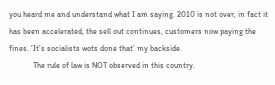you heard me and understand what I am saying. 2010 is not over, in fact it has been accelerated, the sell out continues, customers now paying the fines. ‘It’s socialists wots done that’ my backside.
            The rule of law is NOT observed in this country.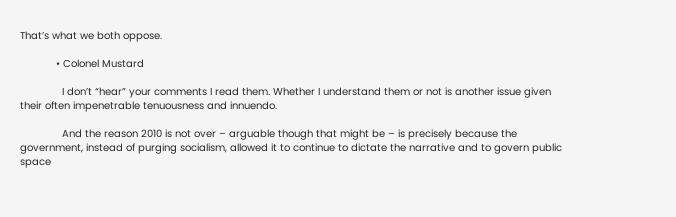That’s what we both oppose.

            • Colonel Mustard

              I don’t “hear” your comments I read them. Whether I understand them or not is another issue given their often impenetrable tenuousness and innuendo.

              And the reason 2010 is not over – arguable though that might be – is precisely because the government, instead of purging socialism, allowed it to continue to dictate the narrative and to govern public space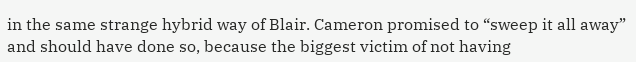in the same strange hybrid way of Blair. Cameron promised to “sweep it all away” and should have done so, because the biggest victim of not having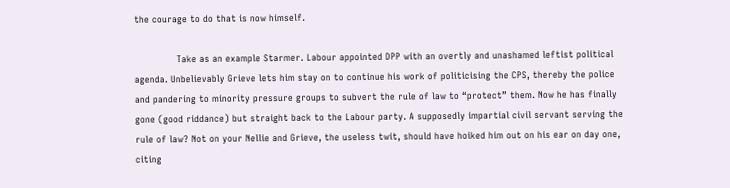the courage to do that is now himself.

              Take as an example Starmer. Labour appointed DPP with an overtly and unashamed leftist political agenda. Unbelievably Grieve lets him stay on to continue his work of politicising the CPS, thereby the police and pandering to minority pressure groups to subvert the rule of law to “protect” them. Now he has finally gone (good riddance) but straight back to the Labour party. A supposedly impartial civil servant serving the rule of law? Not on your Nellie and Grieve, the useless twit, should have hoiked him out on his ear on day one, citing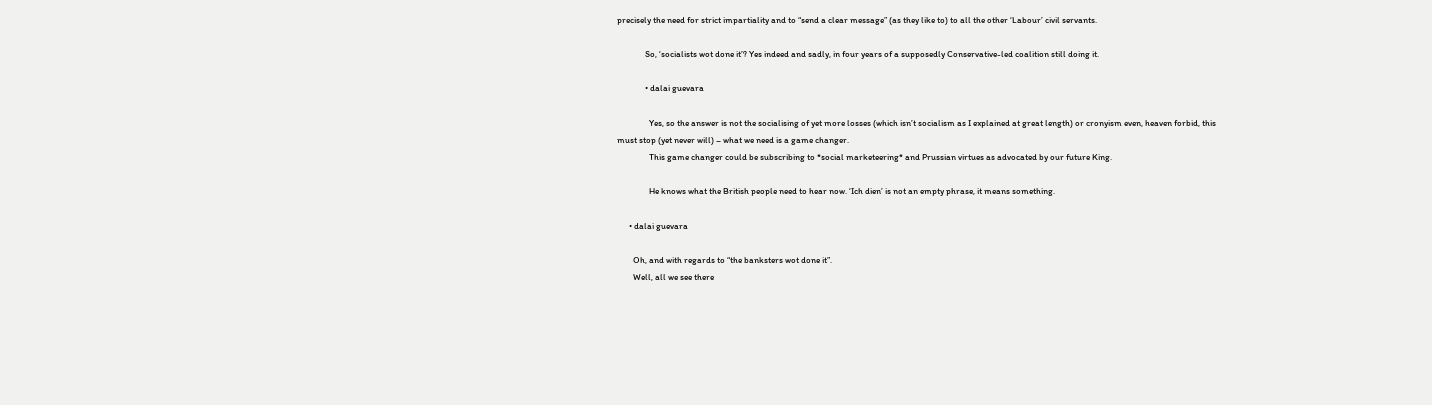precisely the need for strict impartiality and to “send a clear message” (as they like to) to all the other ‘Labour’ civil servants.

              So, ‘socialists wot done it’? Yes indeed and sadly, in four years of a supposedly Conservative-led coalition still doing it.

              • dalai guevara

                Yes, so the answer is not the socialising of yet more losses (which isn’t socialism as I explained at great length) or cronyism even, heaven forbid, this must stop (yet never will) – what we need is a game changer.
                This game changer could be subscribing to *social marketeering* and Prussian virtues as advocated by our future King.

                He knows what the British people need to hear now. ‘Ich dien’ is not an empty phrase, it means something.

      • dalai guevara

        Oh, and with regards to “the banksters wot done it”.
        Well, all we see there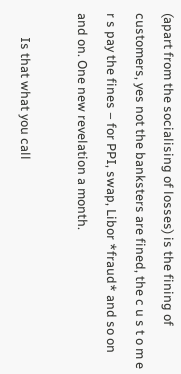(apart from the socialising of losses) is the fining of customers, yes not the banksters are fined, the c u s t o m e r s pay the fines – for PPI, swap, Libor *fraud* and so on and on. One new revelation a month.

        Is that what you call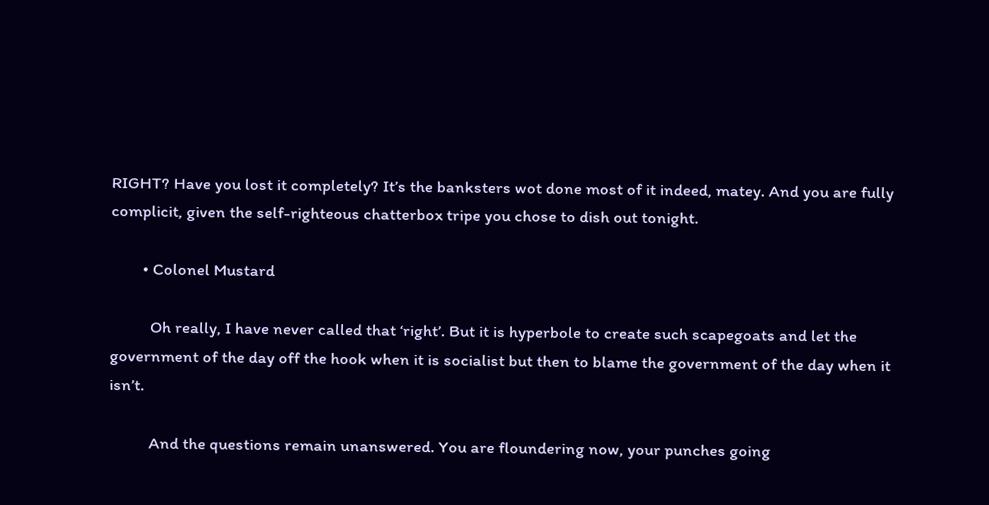RIGHT? Have you lost it completely? It’s the banksters wot done most of it indeed, matey. And you are fully complicit, given the self-righteous chatterbox tripe you chose to dish out tonight.

        • Colonel Mustard

          Oh really, I have never called that ‘right’. But it is hyperbole to create such scapegoats and let the government of the day off the hook when it is socialist but then to blame the government of the day when it isn’t.

          And the questions remain unanswered. You are floundering now, your punches going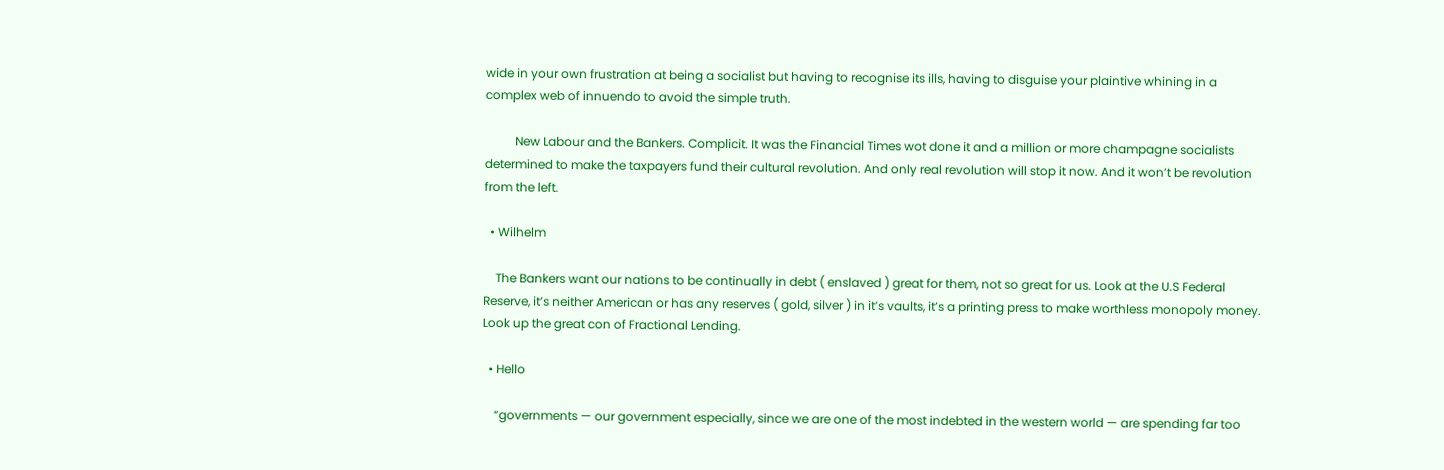wide in your own frustration at being a socialist but having to recognise its ills, having to disguise your plaintive whining in a complex web of innuendo to avoid the simple truth.

          New Labour and the Bankers. Complicit. It was the Financial Times wot done it and a million or more champagne socialists determined to make the taxpayers fund their cultural revolution. And only real revolution will stop it now. And it won’t be revolution from the left.

  • Wilhelm

    The Bankers want our nations to be continually in debt ( enslaved ) great for them, not so great for us. Look at the U.S Federal Reserve, it’s neither American or has any reserves ( gold, silver ) in it’s vaults, it’s a printing press to make worthless monopoly money. Look up the great con of Fractional Lending.

  • Hello

    “governments — our government especially, since we are one of the most indebted in the western world — are spending far too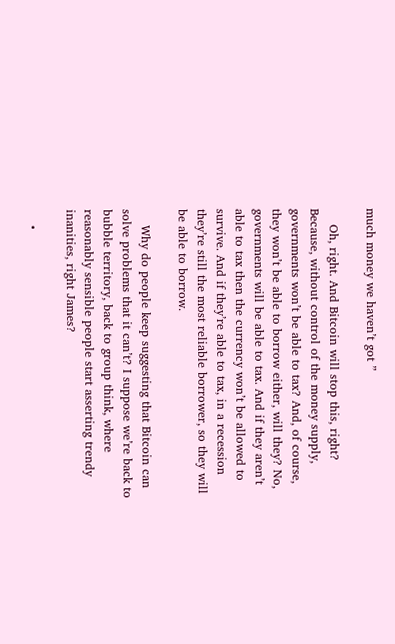much money we haven’t got ”

    Oh, right. And Bitcoin will stop this, right? Because, without control of the money supply, governments won’t be able to tax? And, of course, they won’t be able to borrow either, will they? No, governments will be able to tax. And if they aren’t able to tax then the currency won’t be allowed to survive. And if they’re able to tax, in a recession they’re still the most reliable borrower, so they will be able to borrow.

    Why do people keep suggesting that Bitcoin can solve problems that it can’t? I suppose we’re back to bubble territory, back to group think, where reasonably sensible people start asserting trendy inanities, right James?

    •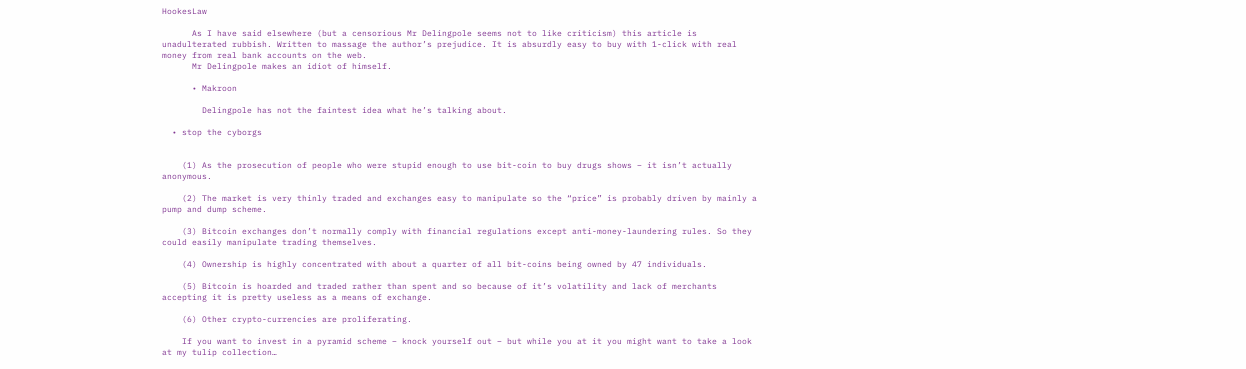HookesLaw

      As I have said elsewhere (but a censorious Mr Delingpole seems not to like criticism) this article is unadulterated rubbish. Written to massage the author’s prejudice. It is absurdly easy to buy with 1-click with real money from real bank accounts on the web.
      Mr Delingpole makes an idiot of himself.

      • Makroon

        Delingpole has not the faintest idea what he’s talking about.

  • stop the cyborgs


    (1) As the prosecution of people who were stupid enough to use bit-coin to buy drugs shows – it isn’t actually anonymous.

    (2) The market is very thinly traded and exchanges easy to manipulate so the “price” is probably driven by mainly a pump and dump scheme.

    (3) Bitcoin exchanges don’t normally comply with financial regulations except anti-money-laundering rules. So they could easily manipulate trading themselves.

    (4) Ownership is highly concentrated with about a quarter of all bit-coins being owned by 47 individuals.

    (5) Bitcoin is hoarded and traded rather than spent and so because of it’s volatility and lack of merchants accepting it is pretty useless as a means of exchange.

    (6) Other crypto-currencies are proliferating.

    If you want to invest in a pyramid scheme – knock yourself out – but while you at it you might want to take a look at my tulip collection…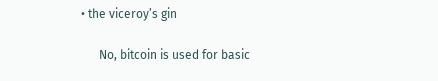• the viceroy’s gin

      No, bitcoin is used for basic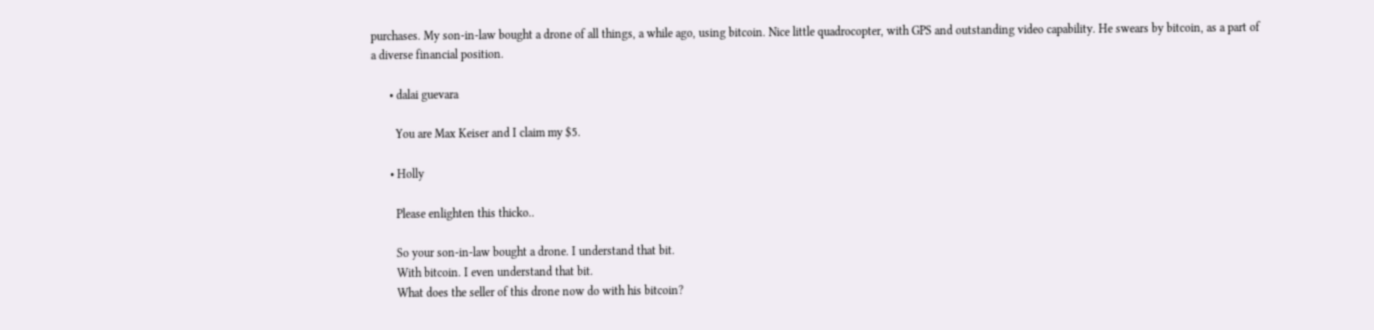purchases. My son-in-law bought a drone of all things, a while ago, using bitcoin. Nice little quadrocopter, with GPS and outstanding video capability. He swears by bitcoin, as a part of a diverse financial position.

      • dalai guevara

        You are Max Keiser and I claim my $5.

      • Holly

        Please enlighten this thicko..

        So your son-in-law bought a drone. I understand that bit.
        With bitcoin. I even understand that bit.
        What does the seller of this drone now do with his bitcoin?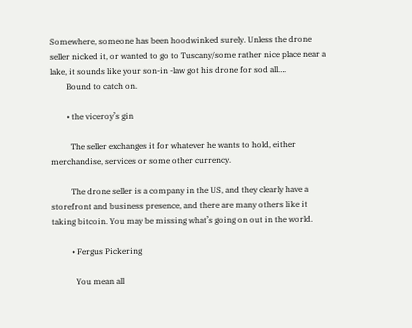Somewhere, someone has been hoodwinked surely. Unless the drone seller nicked it, or wanted to go to Tuscany/some rather nice place near a lake, it sounds like your son-in -law got his drone for sod all….
        Bound to catch on.

        • the viceroy’s gin

          The seller exchanges it for whatever he wants to hold, either merchandise, services or some other currency.

          The drone seller is a company in the US, and they clearly have a storefront and business presence, and there are many others like it taking bitcoin. You may be missing what’s going on out in the world.

          • Fergus Pickering

            You mean all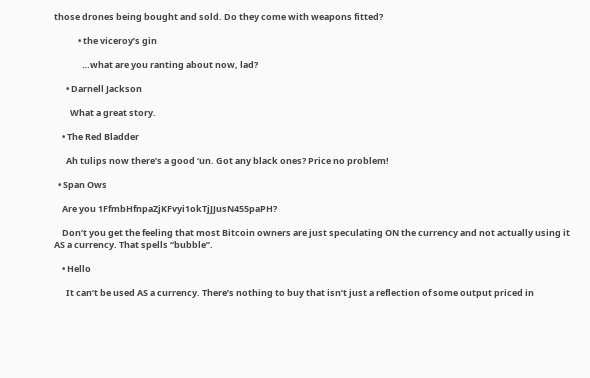those drones being bought and sold. Do they come with weapons fitted?

            • the viceroy’s gin

              …what are you ranting about now, lad?

      • Darnell Jackson

        What a great story.

    • The Red Bladder

      Ah tulips now there’s a good ‘un. Got any black ones? Price no problem!

  • Span Ows

    Are you 1FfmbHfnpaZjKFvyi1okTjJJusN455paPH?

    Don’t you get the feeling that most Bitcoin owners are just speculating ON the currency and not actually using it AS a currency. That spells “bubble”.

    • Hello

      It can’t be used AS a currency. There’s nothing to buy that isn’t just a reflection of some output priced in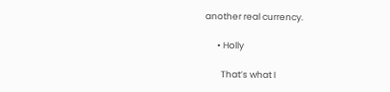another real currency.

      • Holly

        That’s what I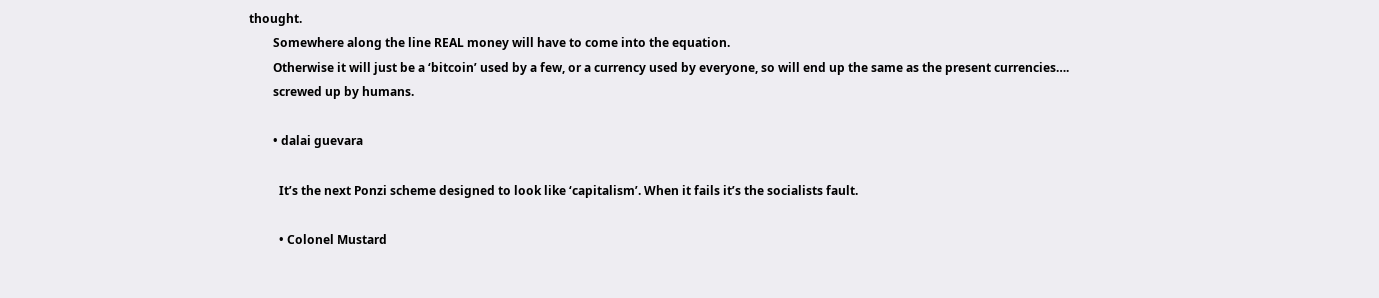thought.
        Somewhere along the line REAL money will have to come into the equation.
        Otherwise it will just be a ‘bitcoin’ used by a few, or a currency used by everyone, so will end up the same as the present currencies….
        screwed up by humans.

        • dalai guevara

          It’s the next Ponzi scheme designed to look like ‘capitalism’. When it fails it’s the socialists fault.

          • Colonel Mustard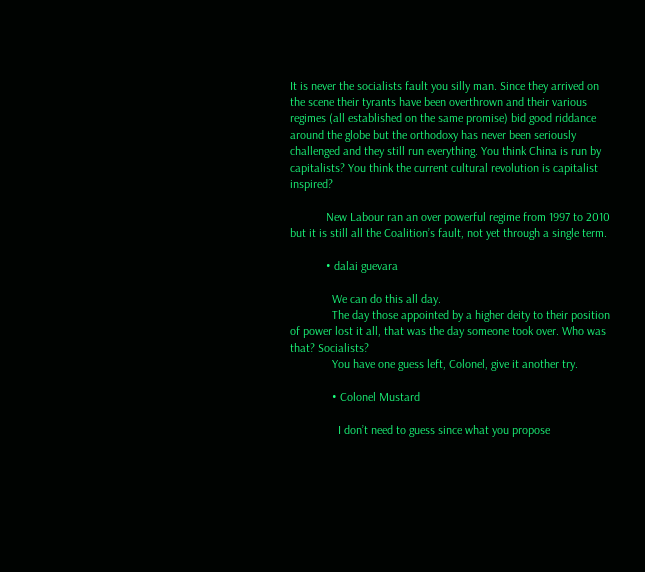It is never the socialists fault you silly man. Since they arrived on the scene their tyrants have been overthrown and their various regimes (all established on the same promise) bid good riddance around the globe but the orthodoxy has never been seriously challenged and they still run everything. You think China is run by capitalists? You think the current cultural revolution is capitalist inspired?

            New Labour ran an over powerful regime from 1997 to 2010 but it is still all the Coalition’s fault, not yet through a single term.

            • dalai guevara

              We can do this all day.
              The day those appointed by a higher deity to their position of power lost it all, that was the day someone took over. Who was that? Socialists?
              You have one guess left, Colonel, give it another try.

              • Colonel Mustard

                I don’t need to guess since what you propose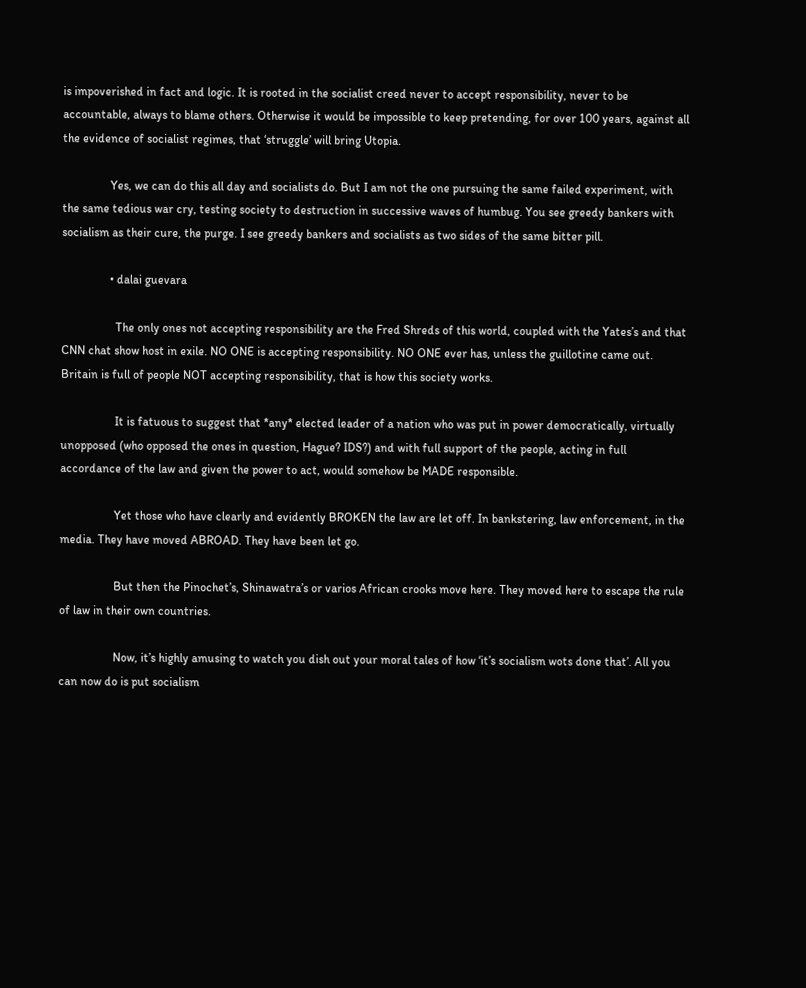is impoverished in fact and logic. It is rooted in the socialist creed never to accept responsibility, never to be accountable, always to blame others. Otherwise it would be impossible to keep pretending, for over 100 years, against all the evidence of socialist regimes, that ‘struggle’ will bring Utopia.

                Yes, we can do this all day and socialists do. But I am not the one pursuing the same failed experiment, with the same tedious war cry, testing society to destruction in successive waves of humbug. You see greedy bankers with socialism as their cure, the purge. I see greedy bankers and socialists as two sides of the same bitter pill.

                • dalai guevara

                  The only ones not accepting responsibility are the Fred Shreds of this world, coupled with the Yates’s and that CNN chat show host in exile. NO ONE is accepting responsibility. NO ONE ever has, unless the guillotine came out. Britain is full of people NOT accepting responsibility, that is how this society works.

                  It is fatuous to suggest that *any* elected leader of a nation who was put in power democratically, virtually unopposed (who opposed the ones in question, Hague? IDS?) and with full support of the people, acting in full accordance of the law and given the power to act, would somehow be MADE responsible.

                  Yet those who have clearly and evidently BROKEN the law are let off. In bankstering, law enforcement, in the media. They have moved ABROAD. They have been let go.

                  But then the Pinochet’s, Shinawatra’s or varios African crooks move here. They moved here to escape the rule of law in their own countries.

                  Now, it’s highly amusing to watch you dish out your moral tales of how ‘it’s socialism wots done that’. All you can now do is put socialism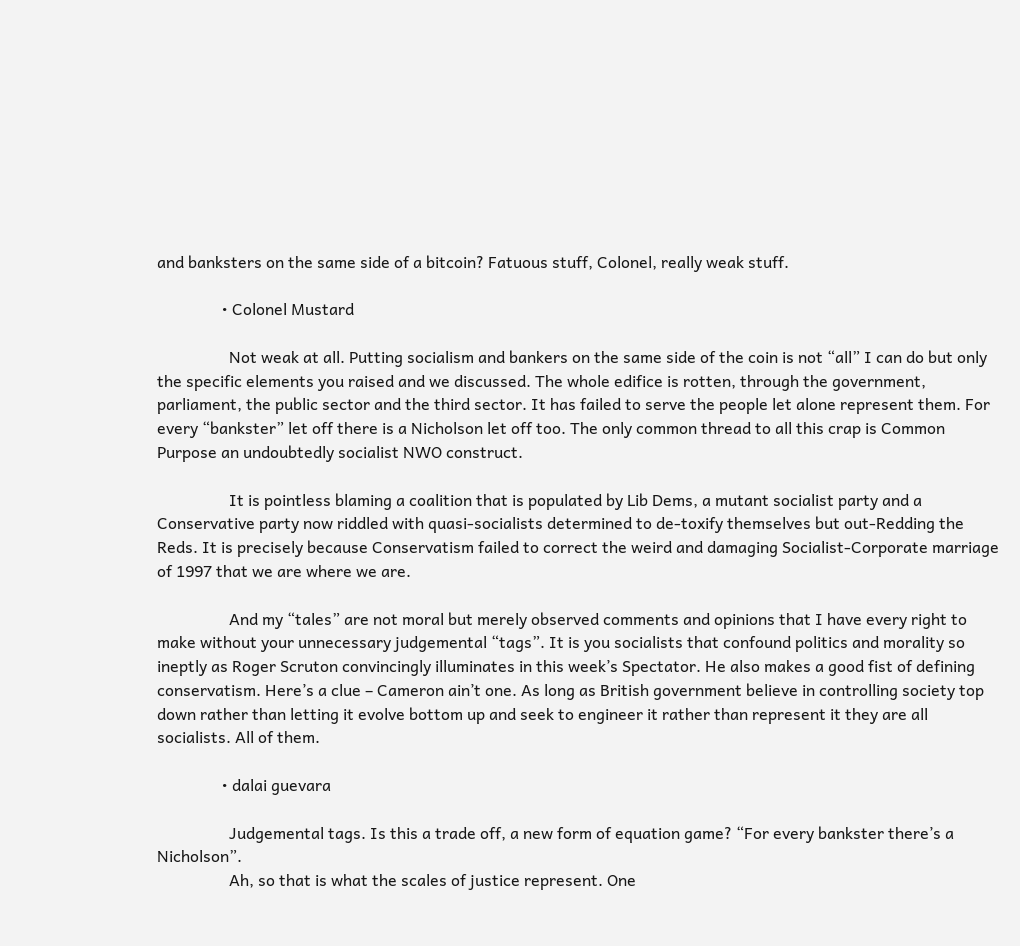and banksters on the same side of a bitcoin? Fatuous stuff, Colonel, really weak stuff.

                • Colonel Mustard

                  Not weak at all. Putting socialism and bankers on the same side of the coin is not “all” I can do but only the specific elements you raised and we discussed. The whole edifice is rotten, through the government, parliament, the public sector and the third sector. It has failed to serve the people let alone represent them. For every “bankster” let off there is a Nicholson let off too. The only common thread to all this crap is Common Purpose an undoubtedly socialist NWO construct.

                  It is pointless blaming a coalition that is populated by Lib Dems, a mutant socialist party and a Conservative party now riddled with quasi-socialists determined to de-toxify themselves but out-Redding the Reds. It is precisely because Conservatism failed to correct the weird and damaging Socialist-Corporate marriage of 1997 that we are where we are.

                  And my “tales” are not moral but merely observed comments and opinions that I have every right to make without your unnecessary judgemental “tags”. It is you socialists that confound politics and morality so ineptly as Roger Scruton convincingly illuminates in this week’s Spectator. He also makes a good fist of defining conservatism. Here’s a clue – Cameron ain’t one. As long as British government believe in controlling society top down rather than letting it evolve bottom up and seek to engineer it rather than represent it they are all socialists. All of them.

                • dalai guevara

                  Judgemental tags. Is this a trade off, a new form of equation game? “For every bankster there’s a Nicholson”.
                  Ah, so that is what the scales of justice represent. One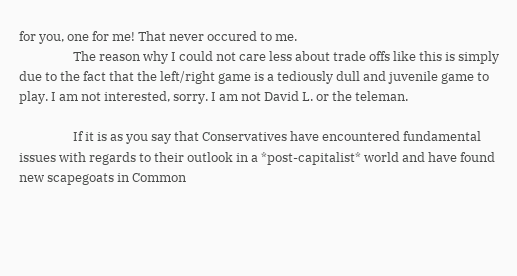for you, one for me! That never occured to me.
                  The reason why I could not care less about trade offs like this is simply due to the fact that the left/right game is a tediously dull and juvenile game to play. I am not interested, sorry. I am not David L. or the teleman.

                  If it is as you say that Conservatives have encountered fundamental issues with regards to their outlook in a *post-capitalist* world and have found new scapegoats in Common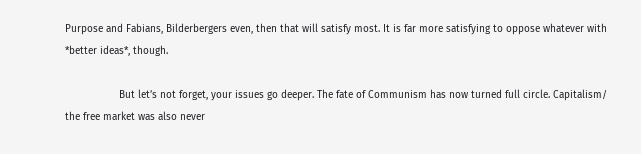Purpose and Fabians, Bilderbergers even, then that will satisfy most. It is far more satisfying to oppose whatever with *better ideas*, though.

                  But let’s not forget, your issues go deeper. The fate of Communism has now turned full circle. Capitalism/ the free market was also never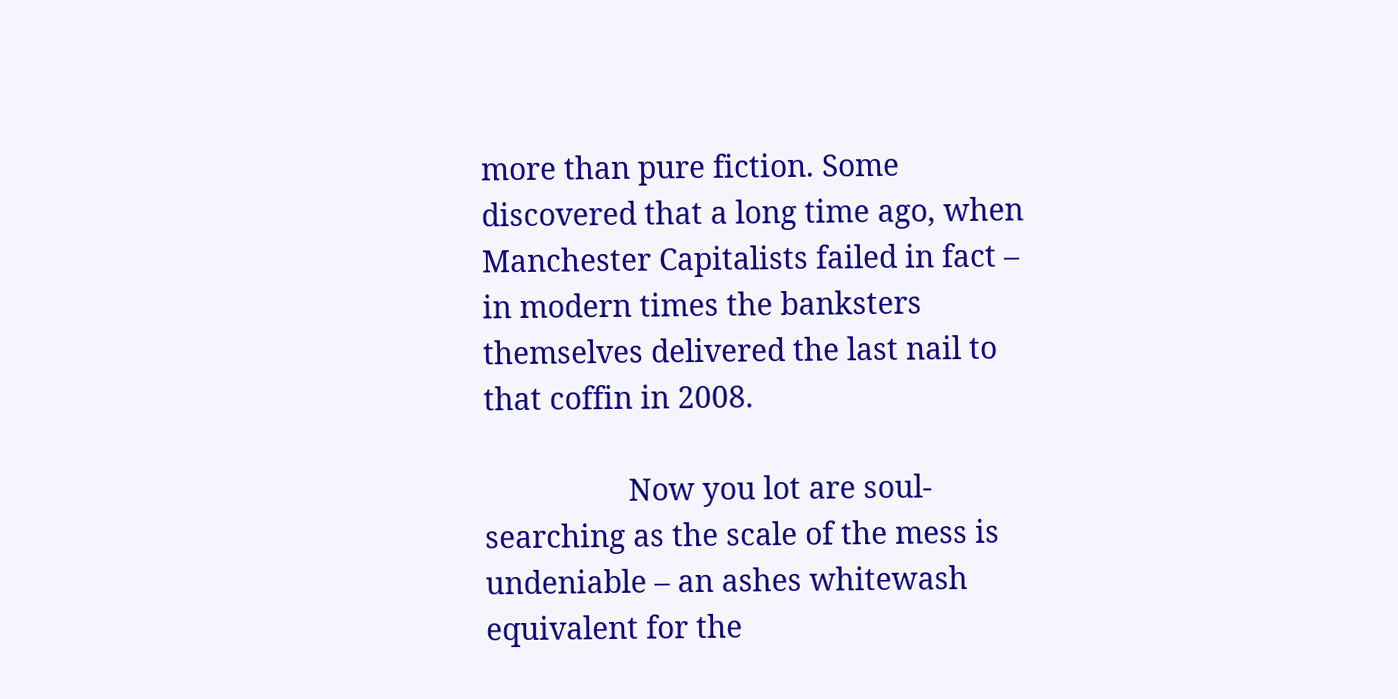more than pure fiction. Some discovered that a long time ago, when Manchester Capitalists failed in fact – in modern times the banksters themselves delivered the last nail to that coffin in 2008.

                  Now you lot are soul-searching as the scale of the mess is undeniable – an ashes whitewash equivalent for the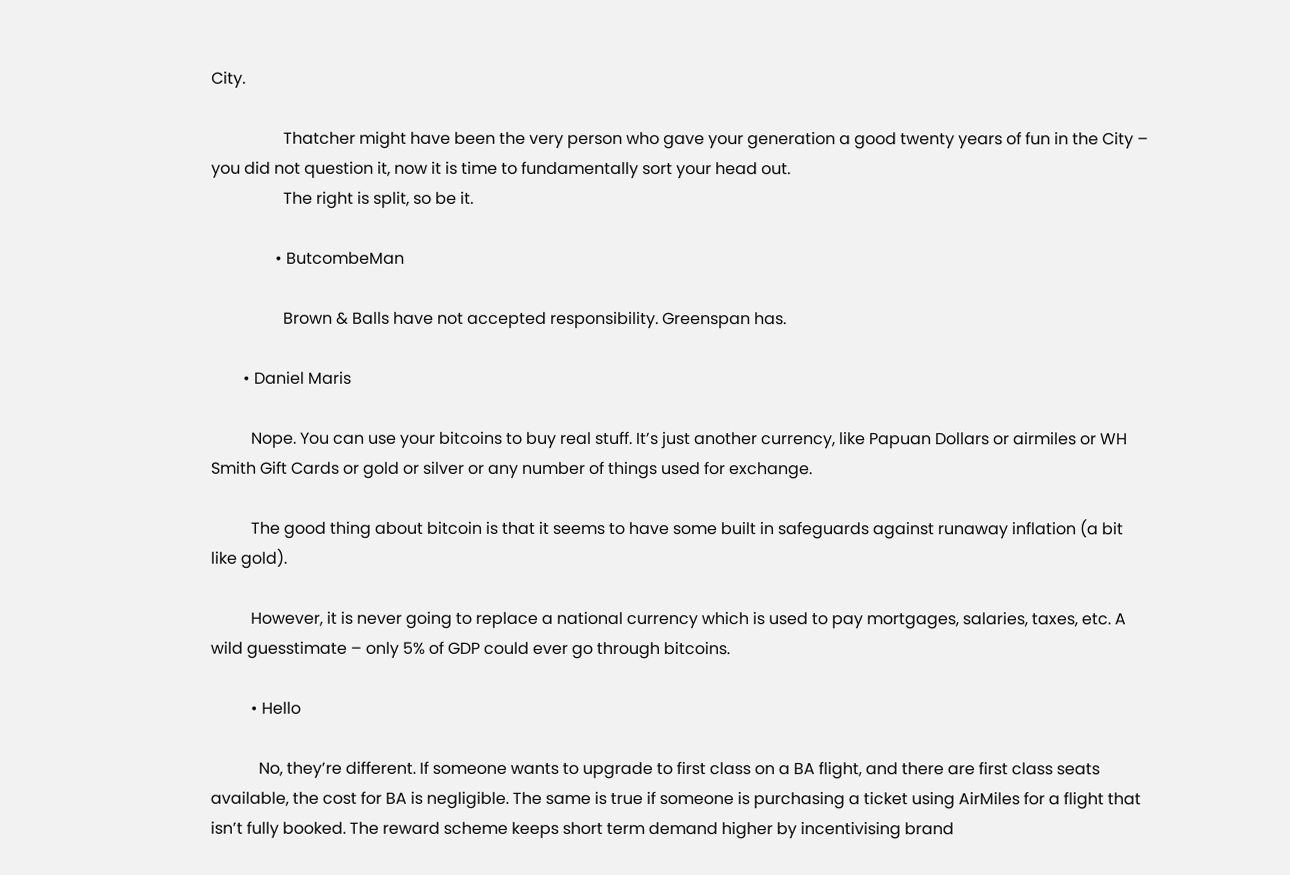City.

                  Thatcher might have been the very person who gave your generation a good twenty years of fun in the City – you did not question it, now it is time to fundamentally sort your head out.
                  The right is split, so be it.

                • ButcombeMan

                  Brown & Balls have not accepted responsibility. Greenspan has.

        • Daniel Maris

          Nope. You can use your bitcoins to buy real stuff. It’s just another currency, like Papuan Dollars or airmiles or WH Smith Gift Cards or gold or silver or any number of things used for exchange.

          The good thing about bitcoin is that it seems to have some built in safeguards against runaway inflation (a bit like gold).

          However, it is never going to replace a national currency which is used to pay mortgages, salaries, taxes, etc. A wild guesstimate – only 5% of GDP could ever go through bitcoins.

          • Hello

            No, they’re different. If someone wants to upgrade to first class on a BA flight, and there are first class seats available, the cost for BA is negligible. The same is true if someone is purchasing a ticket using AirMiles for a flight that isn’t fully booked. The reward scheme keeps short term demand higher by incentivising brand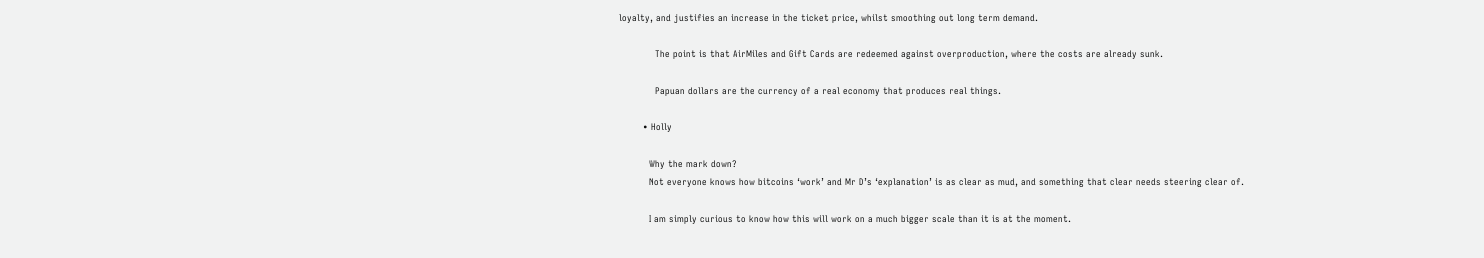loyalty, and justifies an increase in the ticket price, whilst smoothing out long term demand.

            The point is that AirMiles and Gift Cards are redeemed against overproduction, where the costs are already sunk.

            Papuan dollars are the currency of a real economy that produces real things.

        • Holly

          Why the mark down?
          Not everyone knows how bitcoins ‘work’ and Mr D’s ‘explanation’ is as clear as mud, and something that clear needs steering clear of.

          I am simply curious to know how this will work on a much bigger scale than it is at the moment.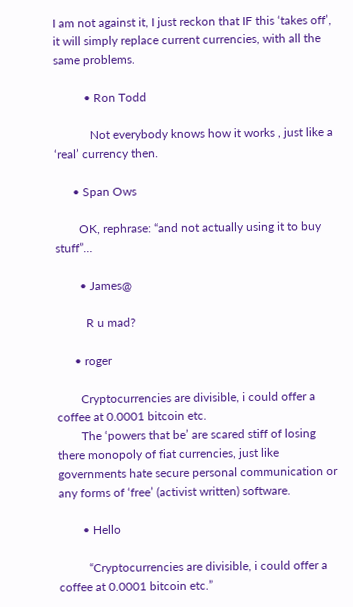I am not against it, I just reckon that IF this ‘takes off’, it will simply replace current currencies, with all the same problems.

          • Ron Todd

            Not everybody knows how it works , just like a ‘real’ currency then.

      • Span Ows

        OK, rephrase: “and not actually using it to buy stuff”…

        • James@

          R u mad?

      • roger

        Cryptocurrencies are divisible, i could offer a coffee at 0.0001 bitcoin etc.
        The ‘powers that be’ are scared stiff of losing there monopoly of fiat currencies, just like governments hate secure personal communication or any forms of ‘free’ (activist written) software.

        • Hello

          “Cryptocurrencies are divisible, i could offer a coffee at 0.0001 bitcoin etc.”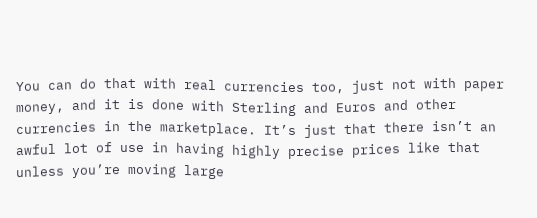You can do that with real currencies too, just not with paper money, and it is done with Sterling and Euros and other currencies in the marketplace. It’s just that there isn’t an awful lot of use in having highly precise prices like that unless you’re moving large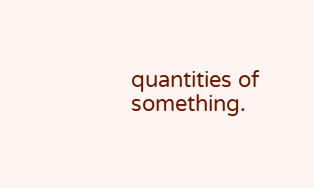quantities of something.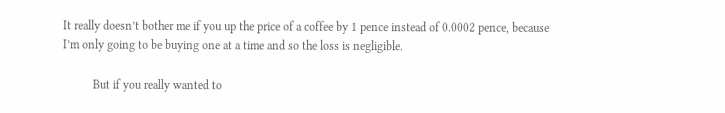It really doesn’t bother me if you up the price of a coffee by 1 pence instead of 0.0002 pence, because I’m only going to be buying one at a time and so the loss is negligible.

          But if you really wanted to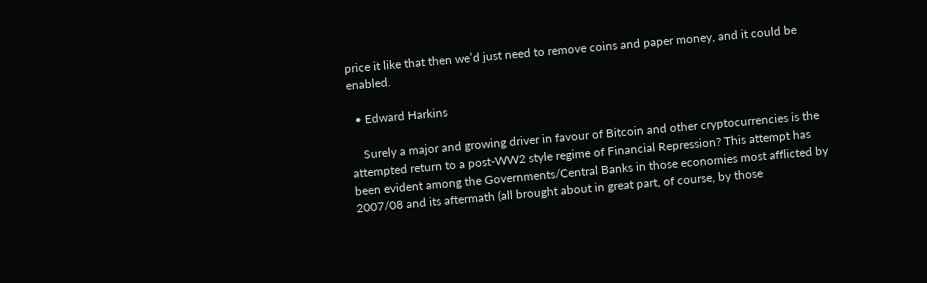price it like that then we’d just need to remove coins and paper money, and it could be enabled.

  • Edward Harkins

    Surely a major and growing driver in favour of Bitcoin and other cryptocurrencies is the attempted return to a post-WW2 style regime of Financial Repression? This attempt has been evident among the Governments/Central Banks in those economies most afflicted by 2007/08 and its aftermath (all brought about in great part, of course, by those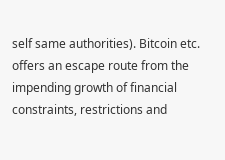self same authorities). Bitcoin etc. offers an escape route from the impending growth of financial constraints, restrictions and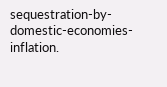sequestration-by-domestic-economies-inflation.